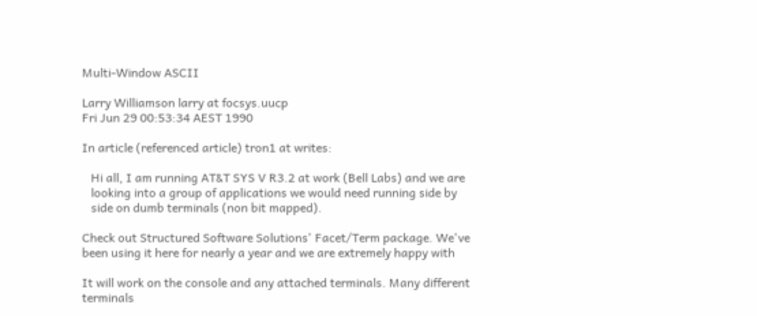Multi-Window ASCII

Larry Williamson larry at focsys.uucp
Fri Jun 29 00:53:34 AEST 1990

In article (referenced article) tron1 at writes:

   Hi all, I am running AT&T SYS V R3.2 at work (Bell Labs) and we are
   looking into a group of applications we would need running side by
   side on dumb terminals (non bit mapped).

Check out Structured Software Solutions' Facet/Term package. We've
been using it here for nearly a year and we are extremely happy with

It will work on the console and any attached terminals. Many different
terminals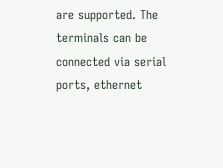are supported. The terminals can be connected via serial
ports, ethernet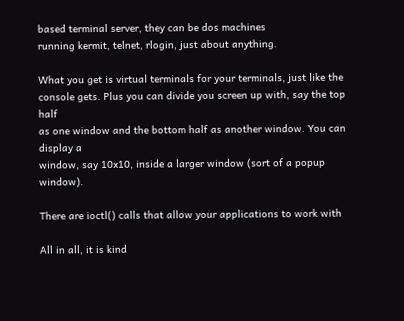based terminal server, they can be dos machines
running kermit, telnet, rlogin, just about anything.

What you get is virtual terminals for your terminals, just like the
console gets. Plus you can divide you screen up with, say the top half
as one window and the bottom half as another window. You can display a
window, say 10x10, inside a larger window (sort of a popup window).

There are ioctl() calls that allow your applications to work with

All in all, it is kind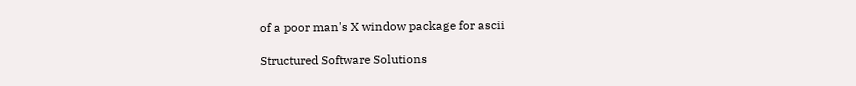of a poor man's X window package for ascii

Structured Software Solutions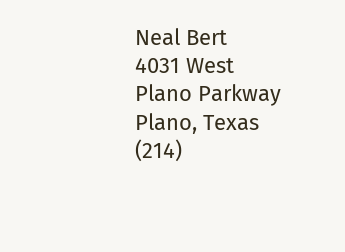Neal Bert
4031 West Plano Parkway
Plano, Texas
(214)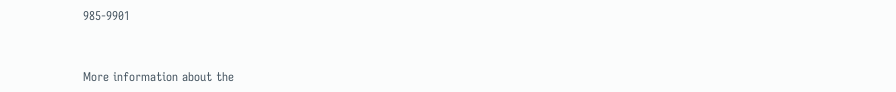985-9901


More information about the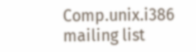Comp.unix.i386 mailing list